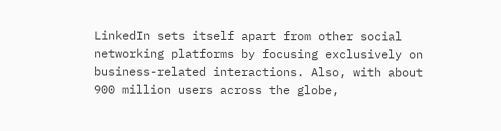LinkedIn sets itself apart from other social networking platforms by focusing exclusively on business-related interactions. Also, with about 900 million users across the globe,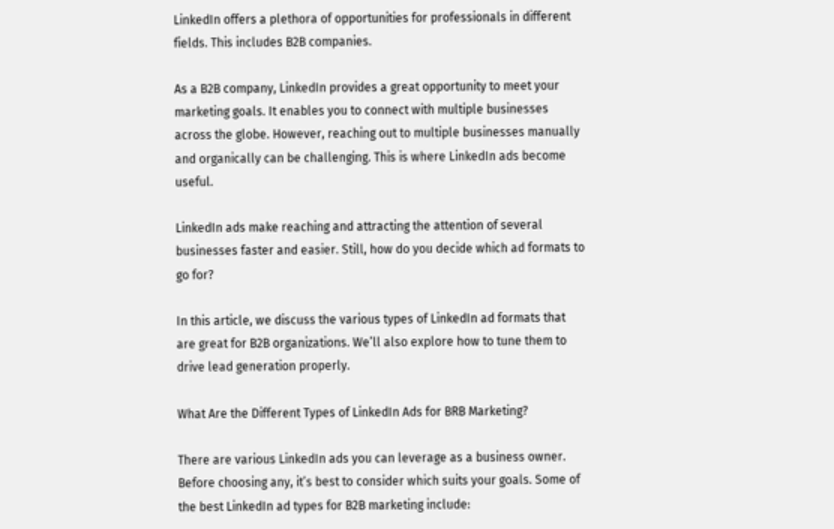LinkedIn offers a plethora of opportunities for professionals in different fields. This includes B2B companies.

As a B2B company, LinkedIn provides a great opportunity to meet your marketing goals. It enables you to connect with multiple businesses across the globe. However, reaching out to multiple businesses manually and organically can be challenging. This is where LinkedIn ads become useful.

LinkedIn ads make reaching and attracting the attention of several businesses faster and easier. Still, how do you decide which ad formats to go for?

In this article, we discuss the various types of LinkedIn ad formats that are great for B2B organizations. We’ll also explore how to tune them to drive lead generation properly.

What Are the Different Types of LinkedIn Ads for BRB Marketing?

There are various LinkedIn ads you can leverage as a business owner. Before choosing any, it’s best to consider which suits your goals. Some of the best LinkedIn ad types for B2B marketing include: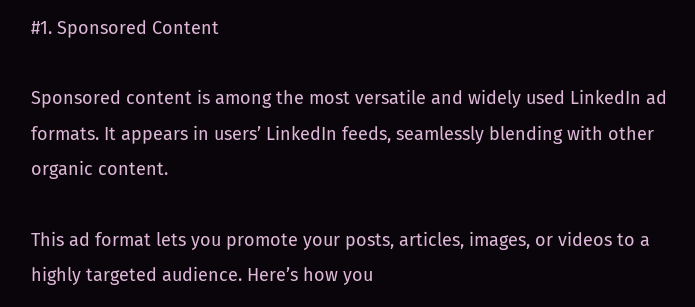#1. Sponsored Content

Sponsored content is among the most versatile and widely used LinkedIn ad formats. It appears in users’ LinkedIn feeds, seamlessly blending with other organic content.

This ad format lets you promote your posts, articles, images, or videos to a highly targeted audience. Here’s how you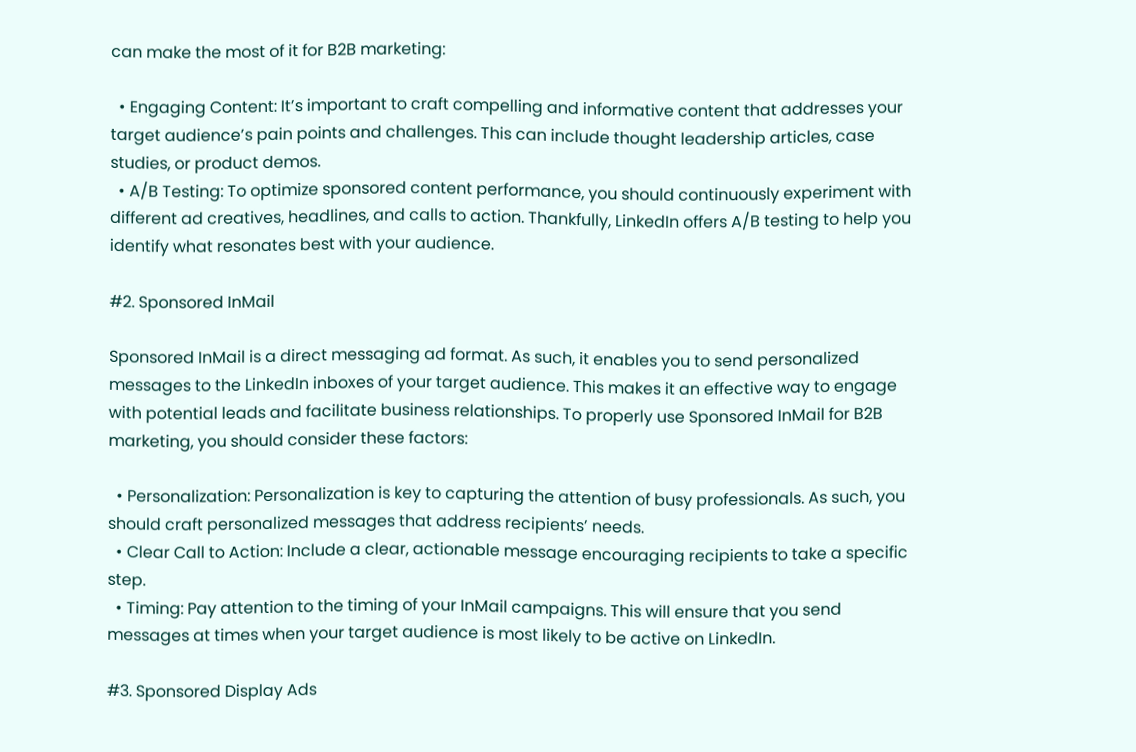can make the most of it for B2B marketing:

  • Engaging Content: It’s important to craft compelling and informative content that addresses your target audience’s pain points and challenges. This can include thought leadership articles, case studies, or product demos.
  • A/B Testing: To optimize sponsored content performance, you should continuously experiment with different ad creatives, headlines, and calls to action. Thankfully, LinkedIn offers A/B testing to help you identify what resonates best with your audience.

#2. Sponsored InMail

Sponsored InMail is a direct messaging ad format. As such, it enables you to send personalized messages to the LinkedIn inboxes of your target audience. This makes it an effective way to engage with potential leads and facilitate business relationships. To properly use Sponsored InMail for B2B marketing, you should consider these factors:

  • Personalization: Personalization is key to capturing the attention of busy professionals. As such, you should craft personalized messages that address recipients’ needs.
  • Clear Call to Action: Include a clear, actionable message encouraging recipients to take a specific step.
  • Timing: Pay attention to the timing of your InMail campaigns. This will ensure that you send messages at times when your target audience is most likely to be active on LinkedIn.

#3. Sponsored Display Ads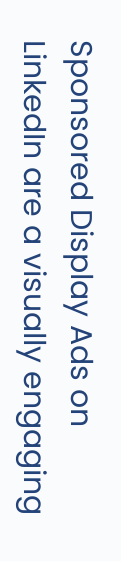Sponsored Display Ads on LinkedIn are a visually engaging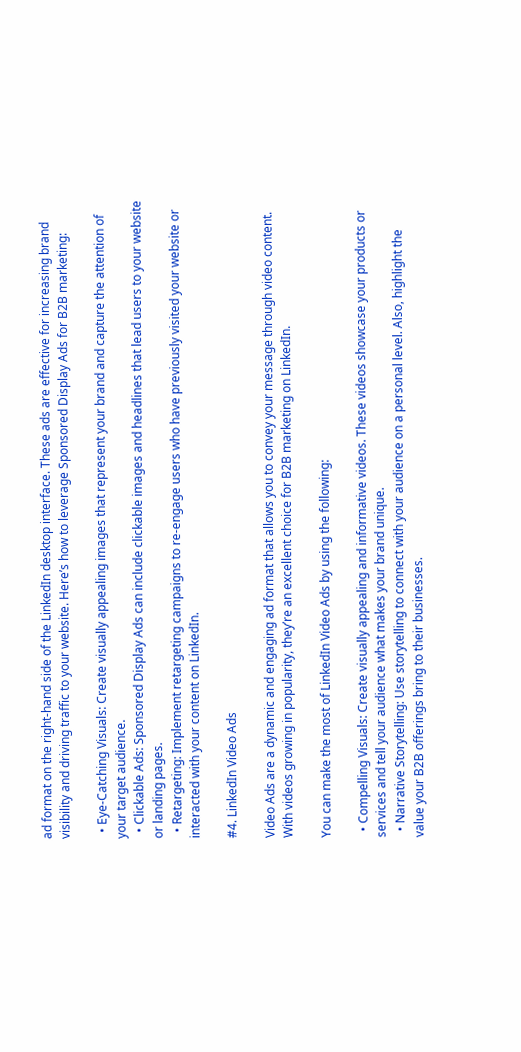ad format on the right-hand side of the LinkedIn desktop interface. These ads are effective for increasing brand visibility and driving traffic to your website. Here’s how to leverage Sponsored Display Ads for B2B marketing:

  • Eye-Catching Visuals: Create visually appealing images that represent your brand and capture the attention of your target audience.
  • Clickable Ads: Sponsored Display Ads can include clickable images and headlines that lead users to your website or landing pages.
  • Retargeting: Implement retargeting campaigns to re-engage users who have previously visited your website or interacted with your content on LinkedIn.

#4. LinkedIn Video Ads

Video Ads are a dynamic and engaging ad format that allows you to convey your message through video content. With videos growing in popularity, they’re an excellent choice for B2B marketing on LinkedIn.

You can make the most of LinkedIn Video Ads by using the following:

  • Compelling Visuals: Create visually appealing and informative videos. These videos showcase your products or services and tell your audience what makes your brand unique.
  • Narrative Storytelling: Use storytelling to connect with your audience on a personal level. Also, highlight the value your B2B offerings bring to their businesses.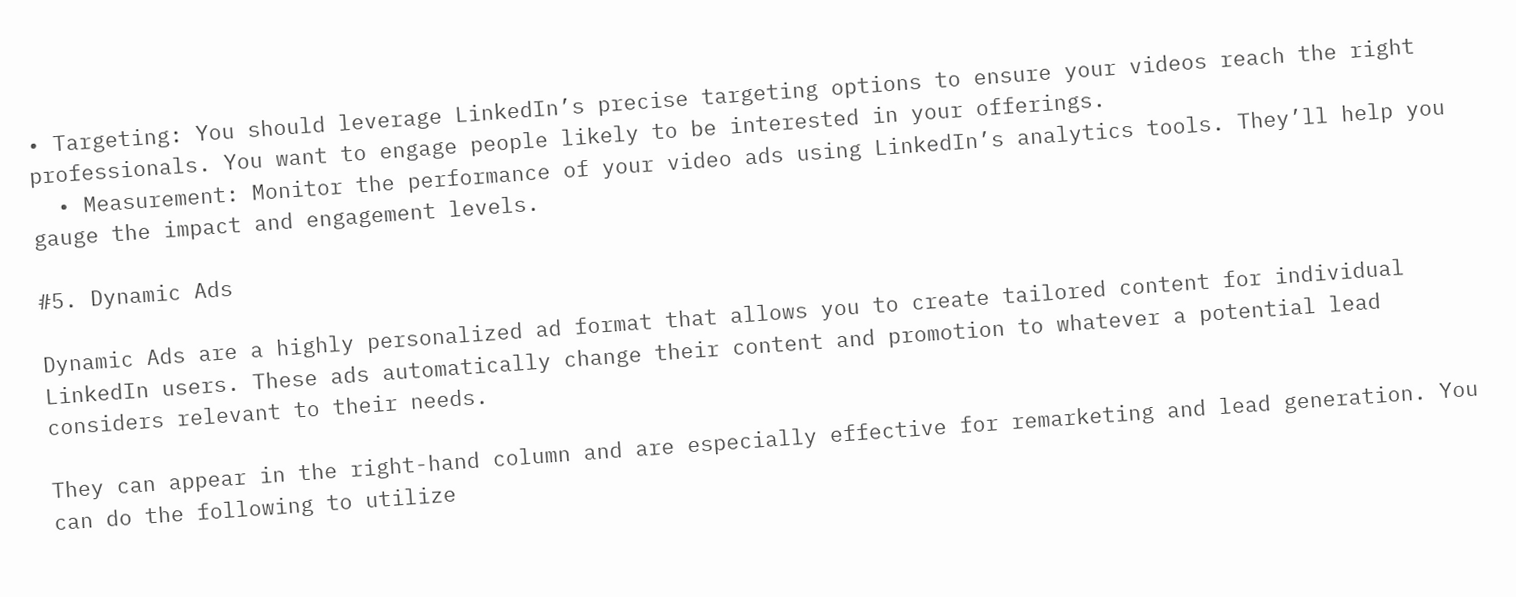• Targeting: You should leverage LinkedIn’s precise targeting options to ensure your videos reach the right professionals. You want to engage people likely to be interested in your offerings.
  • Measurement: Monitor the performance of your video ads using LinkedIn’s analytics tools. They’ll help you gauge the impact and engagement levels.

#5. Dynamic Ads

Dynamic Ads are a highly personalized ad format that allows you to create tailored content for individual LinkedIn users. These ads automatically change their content and promotion to whatever a potential lead considers relevant to their needs.

They can appear in the right-hand column and are especially effective for remarketing and lead generation. You can do the following to utilize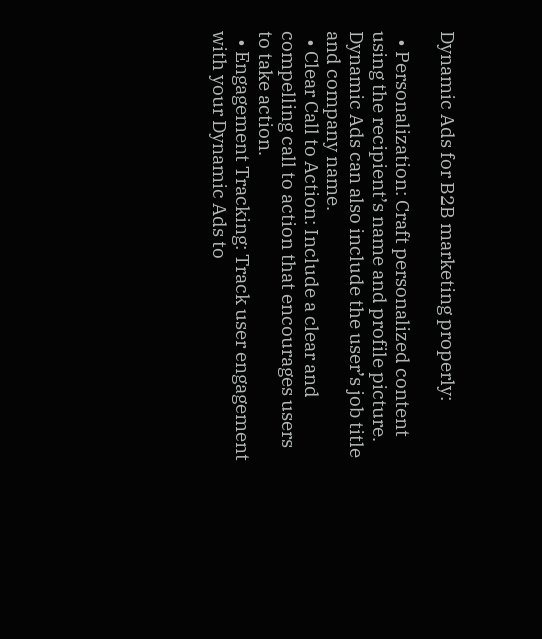Dynamic Ads for B2B marketing properly:

  • Personalization: Craft personalized content using the recipient’s name and profile picture. Dynamic Ads can also include the user’s job title and company name.
  • Clear Call to Action: Include a clear and compelling call to action that encourages users to take action.
  • Engagement Tracking: Track user engagement with your Dynamic Ads to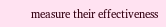measure their effectiveness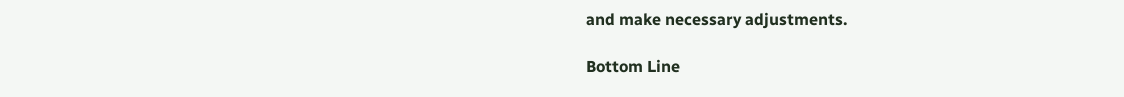and make necessary adjustments.

Bottom Line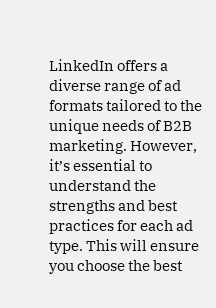LinkedIn offers a diverse range of ad formats tailored to the unique needs of B2B marketing. However, it’s essential to understand the strengths and best practices for each ad type. This will ensure you choose the best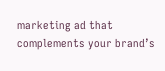marketing ad that complements your brand’s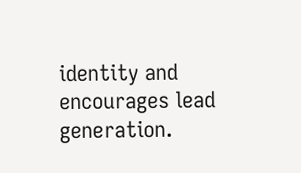identity and encourages lead generation.